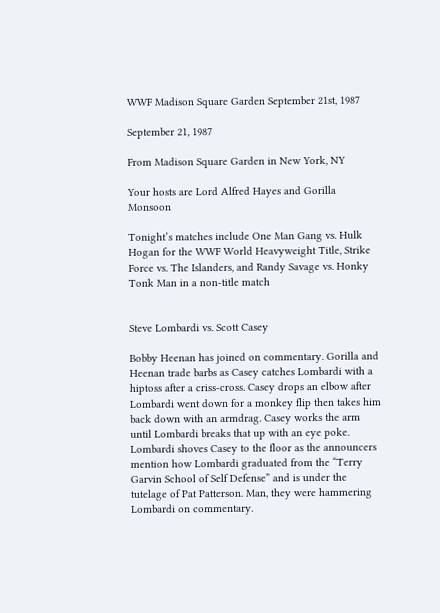WWF Madison Square Garden September 21st, 1987

September 21, 1987

From Madison Square Garden in New York, NY

Your hosts are Lord Alfred Hayes and Gorilla Monsoon

Tonight’s matches include One Man Gang vs. Hulk Hogan for the WWF World Heavyweight Title, Strike Force vs. The Islanders, and Randy Savage vs. Honky Tonk Man in a non-title match


Steve Lombardi vs. Scott Casey

Bobby Heenan has joined on commentary. Gorilla and Heenan trade barbs as Casey catches Lombardi with a hiptoss after a criss-cross. Casey drops an elbow after Lombardi went down for a monkey flip then takes him back down with an armdrag. Casey works the arm until Lombardi breaks that up with an eye poke. Lombardi shoves Casey to the floor as the announcers mention how Lombardi graduated from the “Terry Garvin School of Self Defense” and is under the tutelage of Pat Patterson. Man, they were hammering Lombardi on commentary.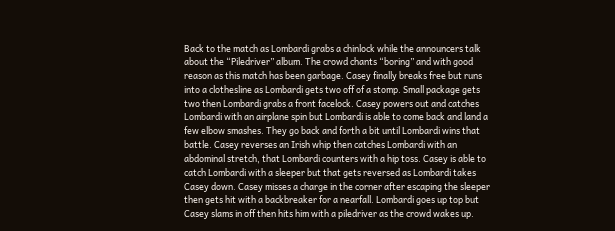Back to the match as Lombardi grabs a chinlock while the announcers talk about the “Piledriver” album. The crowd chants “boring” and with good reason as this match has been garbage. Casey finally breaks free but runs into a clothesline as Lombardi gets two off of a stomp. Small package gets two then Lombardi grabs a front facelock. Casey powers out and catches Lombardi with an airplane spin but Lombardi is able to come back and land a few elbow smashes. They go back and forth a bit until Lombardi wins that battle. Casey reverses an Irish whip then catches Lombardi with an abdominal stretch, that Lombardi counters with a hip toss. Casey is able to catch Lombardi with a sleeper but that gets reversed as Lombardi takes Casey down. Casey misses a charge in the corner after escaping the sleeper then gets hit with a backbreaker for a nearfall. Lombardi goes up top but Casey slams in off then hits him with a piledriver as the crowd wakes up.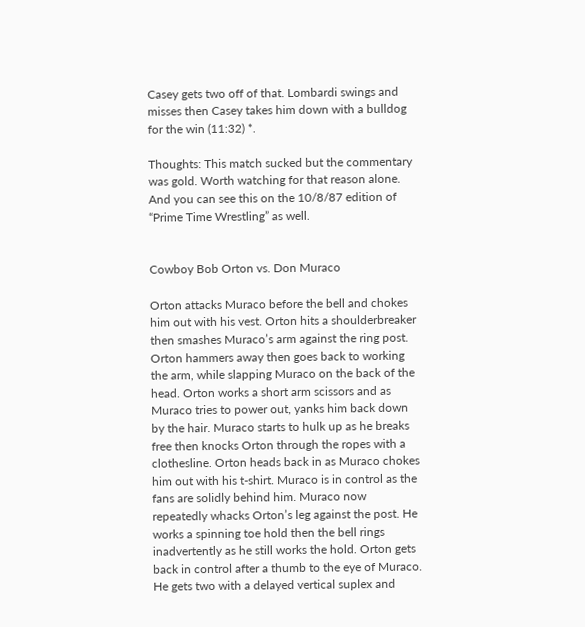Casey gets two off of that. Lombardi swings and misses then Casey takes him down with a bulldog for the win (11:32) *.

Thoughts: This match sucked but the commentary was gold. Worth watching for that reason alone. And you can see this on the 10/8/87 edition of “Prime Time Wrestling” as well.


Cowboy Bob Orton vs. Don Muraco

Orton attacks Muraco before the bell and chokes him out with his vest. Orton hits a shoulderbreaker then smashes Muraco’s arm against the ring post. Orton hammers away then goes back to working the arm, while slapping Muraco on the back of the head. Orton works a short arm scissors and as Muraco tries to power out, yanks him back down by the hair. Muraco starts to hulk up as he breaks free then knocks Orton through the ropes with a clothesline. Orton heads back in as Muraco chokes him out with his t-shirt. Muraco is in control as the fans are solidly behind him. Muraco now repeatedly whacks Orton’s leg against the post. He works a spinning toe hold then the bell rings inadvertently as he still works the hold. Orton gets back in control after a thumb to the eye of Muraco. He gets two with a delayed vertical suplex and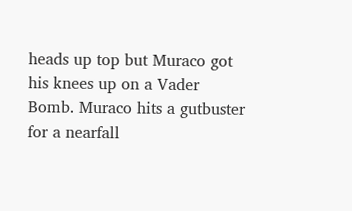heads up top but Muraco got his knees up on a Vader Bomb. Muraco hits a gutbuster for a nearfall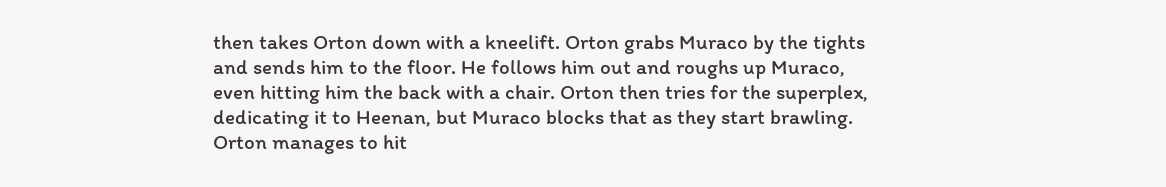then takes Orton down with a kneelift. Orton grabs Muraco by the tights and sends him to the floor. He follows him out and roughs up Muraco, even hitting him the back with a chair. Orton then tries for the superplex, dedicating it to Heenan, but Muraco blocks that as they start brawling. Orton manages to hit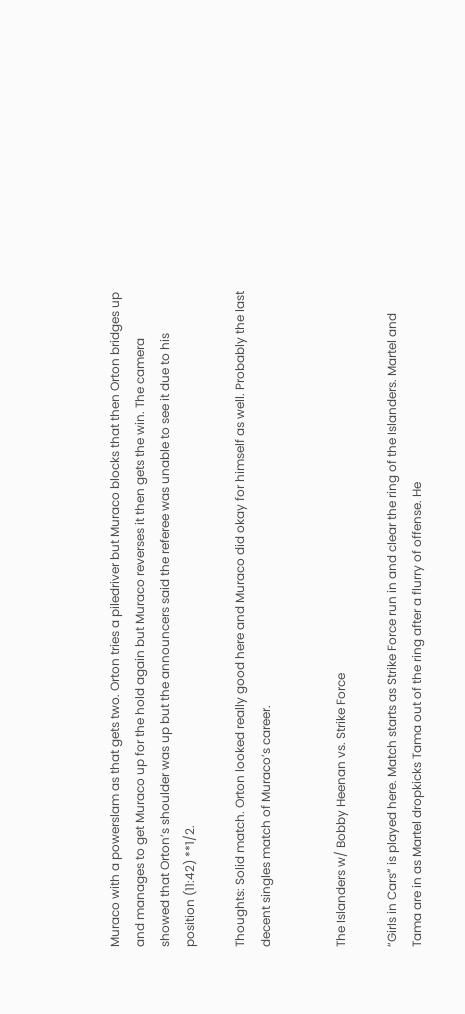Muraco with a powerslam as that gets two. Orton tries a piledriver but Muraco blocks that then Orton bridges up and manages to get Muraco up for the hold again but Muraco reverses it then gets the win. The camera showed that Orton’s shoulder was up but the announcers said the referee was unable to see it due to his position (11:42) **1/2.

Thoughts: Solid match. Orton looked really good here and Muraco did okay for himself as well. Probably the last decent singles match of Muraco’s career.


The Islanders w/ Bobby Heenan vs. Strike Force

“Girls in Cars” is played here. Match starts as Strike Force run in and clear the ring of the Islanders. Martel and Tama are in as Martel dropkicks Tama out of the ring after a flurry of offense. He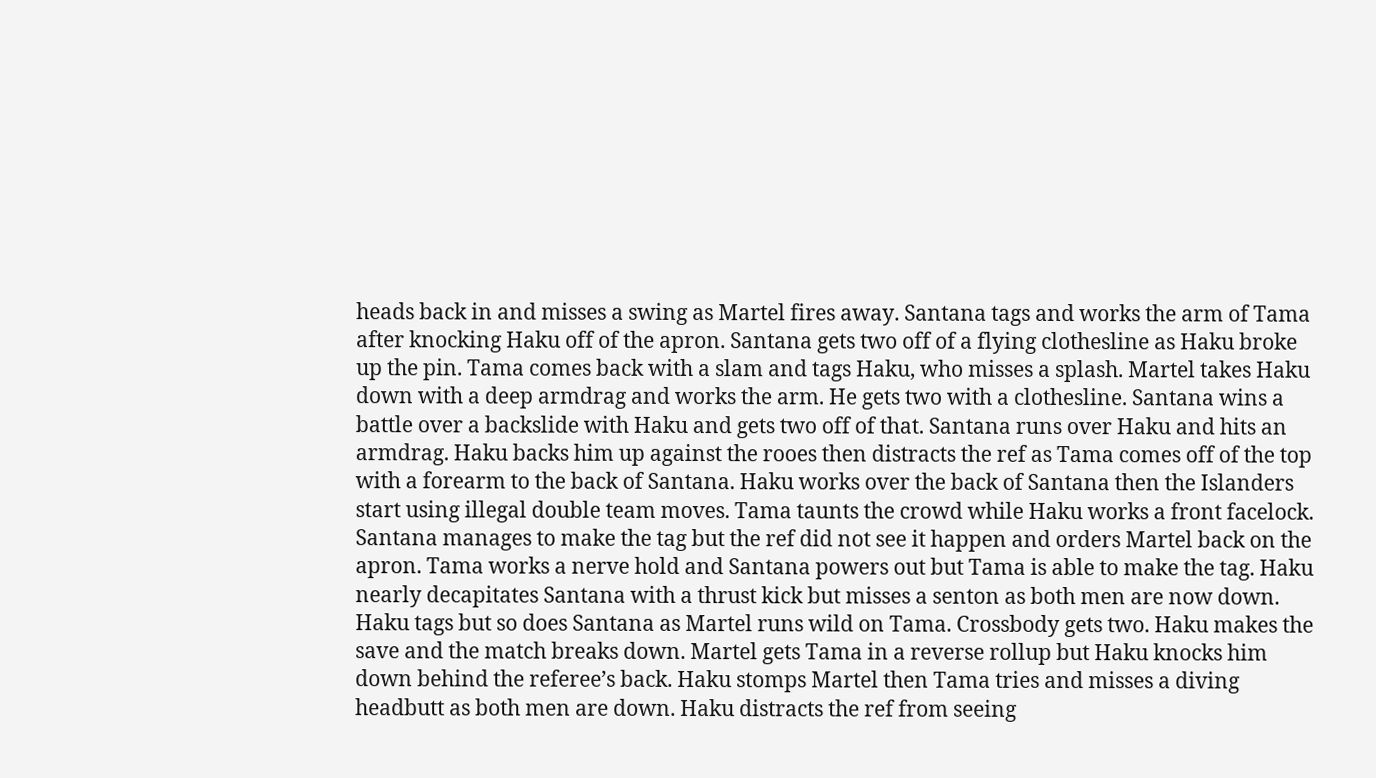heads back in and misses a swing as Martel fires away. Santana tags and works the arm of Tama after knocking Haku off of the apron. Santana gets two off of a flying clothesline as Haku broke up the pin. Tama comes back with a slam and tags Haku, who misses a splash. Martel takes Haku down with a deep armdrag and works the arm. He gets two with a clothesline. Santana wins a battle over a backslide with Haku and gets two off of that. Santana runs over Haku and hits an armdrag. Haku backs him up against the rooes then distracts the ref as Tama comes off of the top with a forearm to the back of Santana. Haku works over the back of Santana then the Islanders start using illegal double team moves. Tama taunts the crowd while Haku works a front facelock. Santana manages to make the tag but the ref did not see it happen and orders Martel back on the apron. Tama works a nerve hold and Santana powers out but Tama is able to make the tag. Haku nearly decapitates Santana with a thrust kick but misses a senton as both men are now down. Haku tags but so does Santana as Martel runs wild on Tama. Crossbody gets two. Haku makes the save and the match breaks down. Martel gets Tama in a reverse rollup but Haku knocks him down behind the referee’s back. Haku stomps Martel then Tama tries and misses a diving headbutt as both men are down. Haku distracts the ref from seeing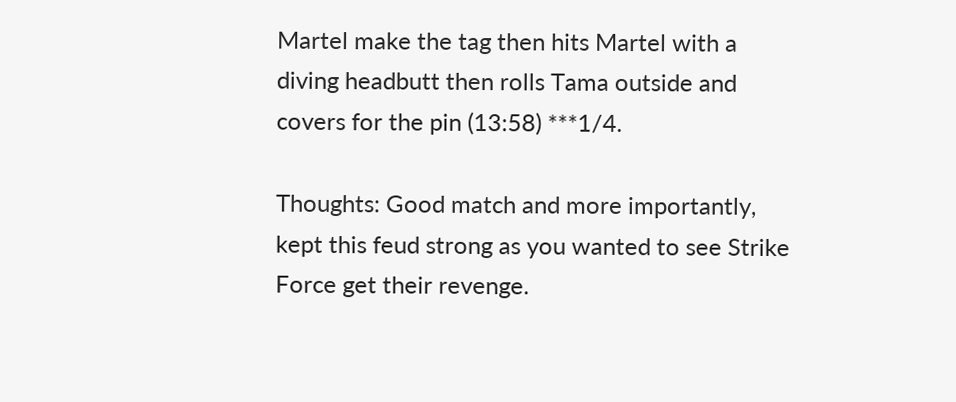Martel make the tag then hits Martel with a diving headbutt then rolls Tama outside and covers for the pin (13:58) ***1/4.

Thoughts: Good match and more importantly, kept this feud strong as you wanted to see Strike Force get their revenge.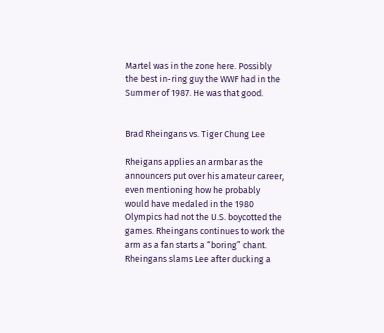Martel was in the zone here. Possibly the best in-ring guy the WWF had in the Summer of 1987. He was that good.


Brad Rheingans vs. Tiger Chung Lee

Rheigans applies an armbar as the announcers put over his amateur career, even mentioning how he probably would have medaled in the 1980 Olympics had not the U.S. boycotted the games. Rheingans continues to work the arm as a fan starts a “boring” chant. Rheingans slams Lee after ducking a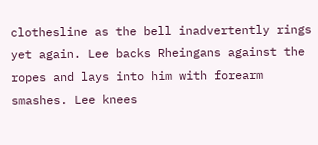clothesline as the bell inadvertently rings yet again. Lee backs Rheingans against the ropes and lays into him with forearm smashes. Lee knees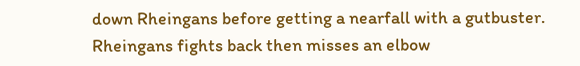down Rheingans before getting a nearfall with a gutbuster. Rheingans fights back then misses an elbow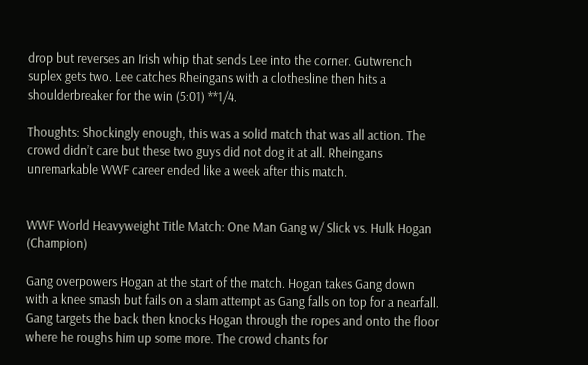drop but reverses an Irish whip that sends Lee into the corner. Gutwrench suplex gets two. Lee catches Rheingans with a clothesline then hits a shoulderbreaker for the win (5:01) **1/4.

Thoughts: Shockingly enough, this was a solid match that was all action. The crowd didn’t care but these two guys did not dog it at all. Rheingans unremarkable WWF career ended like a week after this match.


WWF World Heavyweight Title Match: One Man Gang w/ Slick vs. Hulk Hogan (Champion)

Gang overpowers Hogan at the start of the match. Hogan takes Gang down with a knee smash but fails on a slam attempt as Gang falls on top for a nearfall. Gang targets the back then knocks Hogan through the ropes and onto the floor where he roughs him up some more. The crowd chants for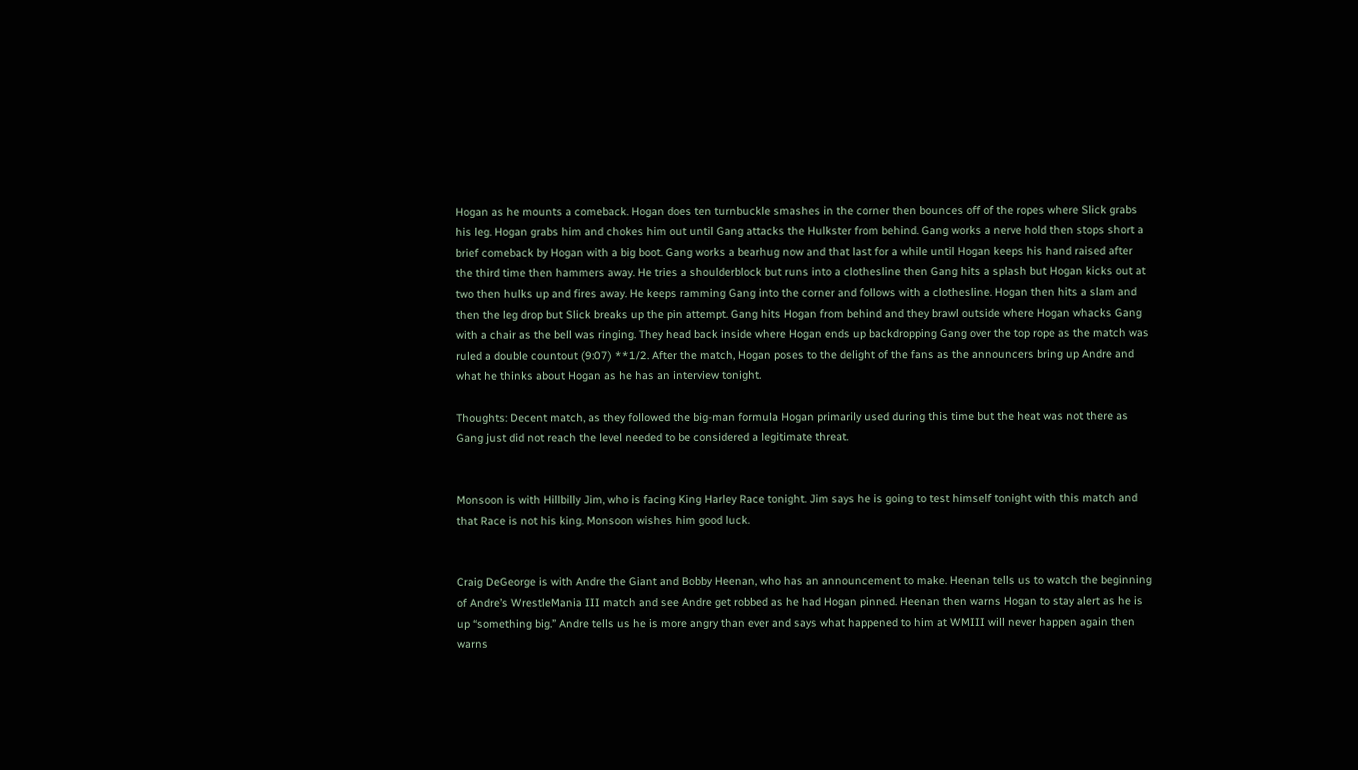Hogan as he mounts a comeback. Hogan does ten turnbuckle smashes in the corner then bounces off of the ropes where Slick grabs his leg. Hogan grabs him and chokes him out until Gang attacks the Hulkster from behind. Gang works a nerve hold then stops short a brief comeback by Hogan with a big boot. Gang works a bearhug now and that last for a while until Hogan keeps his hand raised after the third time then hammers away. He tries a shoulderblock but runs into a clothesline then Gang hits a splash but Hogan kicks out at two then hulks up and fires away. He keeps ramming Gang into the corner and follows with a clothesline. Hogan then hits a slam and then the leg drop but Slick breaks up the pin attempt. Gang hits Hogan from behind and they brawl outside where Hogan whacks Gang with a chair as the bell was ringing. They head back inside where Hogan ends up backdropping Gang over the top rope as the match was ruled a double countout (9:07) **1/2. After the match, Hogan poses to the delight of the fans as the announcers bring up Andre and what he thinks about Hogan as he has an interview tonight.

Thoughts: Decent match, as they followed the big-man formula Hogan primarily used during this time but the heat was not there as Gang just did not reach the level needed to be considered a legitimate threat.


Monsoon is with Hillbilly Jim, who is facing King Harley Race tonight. Jim says he is going to test himself tonight with this match and that Race is not his king. Monsoon wishes him good luck.


Craig DeGeorge is with Andre the Giant and Bobby Heenan, who has an announcement to make. Heenan tells us to watch the beginning of Andre’s WrestleMania III match and see Andre get robbed as he had Hogan pinned. Heenan then warns Hogan to stay alert as he is up “something big.” Andre tells us he is more angry than ever and says what happened to him at WMIII will never happen again then warns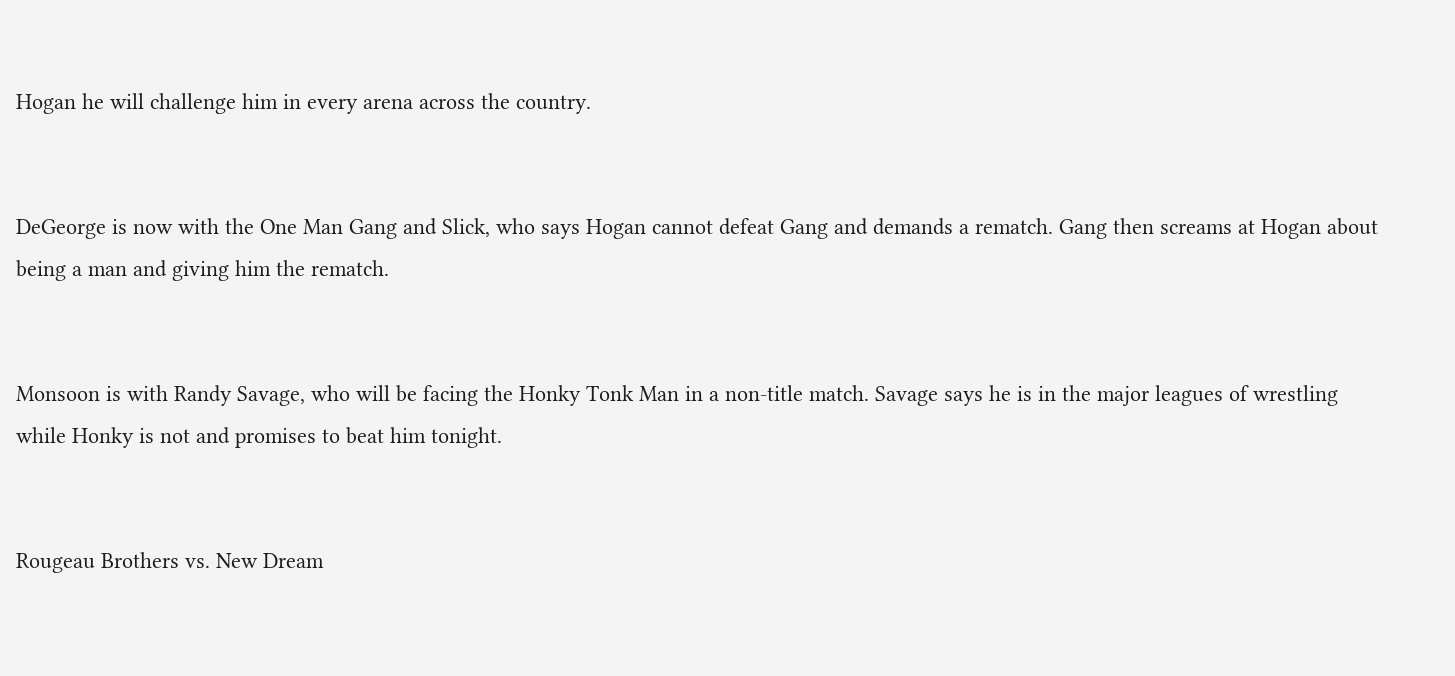Hogan he will challenge him in every arena across the country.


DeGeorge is now with the One Man Gang and Slick, who says Hogan cannot defeat Gang and demands a rematch. Gang then screams at Hogan about being a man and giving him the rematch.


Monsoon is with Randy Savage, who will be facing the Honky Tonk Man in a non-title match. Savage says he is in the major leagues of wrestling while Honky is not and promises to beat him tonight.


Rougeau Brothers vs. New Dream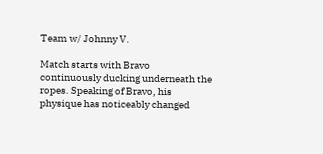Team w/ Johnny V.

Match starts with Bravo continuously ducking underneath the ropes. Speaking of Bravo, his physique has noticeably changed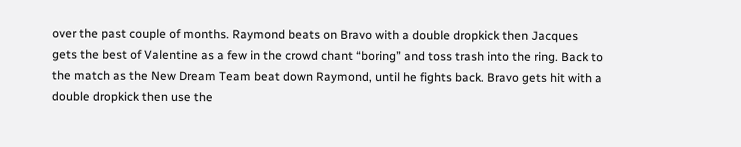over the past couple of months. Raymond beats on Bravo with a double dropkick then Jacques gets the best of Valentine as a few in the crowd chant “boring” and toss trash into the ring. Back to the match as the New Dream Team beat down Raymond, until he fights back. Bravo gets hit with a double dropkick then use the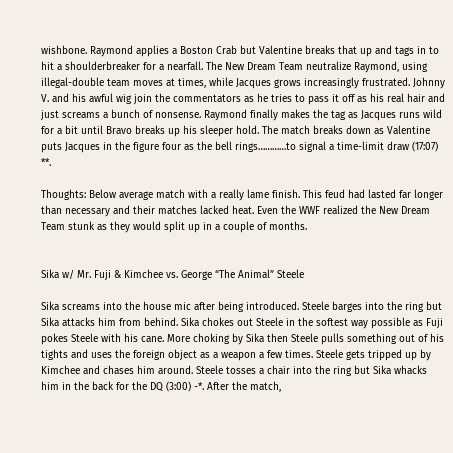wishbone. Raymond applies a Boston Crab but Valentine breaks that up and tags in to hit a shoulderbreaker for a nearfall. The New Dream Team neutralize Raymond, using illegal-double team moves at times, while Jacques grows increasingly frustrated. Johnny V. and his awful wig join the commentators as he tries to pass it off as his real hair and just screams a bunch of nonsense. Raymond finally makes the tag as Jacques runs wild for a bit until Bravo breaks up his sleeper hold. The match breaks down as Valentine puts Jacques in the figure four as the bell rings…………to signal a time-limit draw (17:07) **.

Thoughts: Below average match with a really lame finish. This feud had lasted far longer than necessary and their matches lacked heat. Even the WWF realized the New Dream Team stunk as they would split up in a couple of months.


Sika w/ Mr. Fuji & Kimchee vs. George “The Animal” Steele

Sika screams into the house mic after being introduced. Steele barges into the ring but Sika attacks him from behind. Sika chokes out Steele in the softest way possible as Fuji pokes Steele with his cane. More choking by Sika then Steele pulls something out of his tights and uses the foreign object as a weapon a few times. Steele gets tripped up by Kimchee and chases him around. Steele tosses a chair into the ring but Sika whacks him in the back for the DQ (3:00) -*. After the match,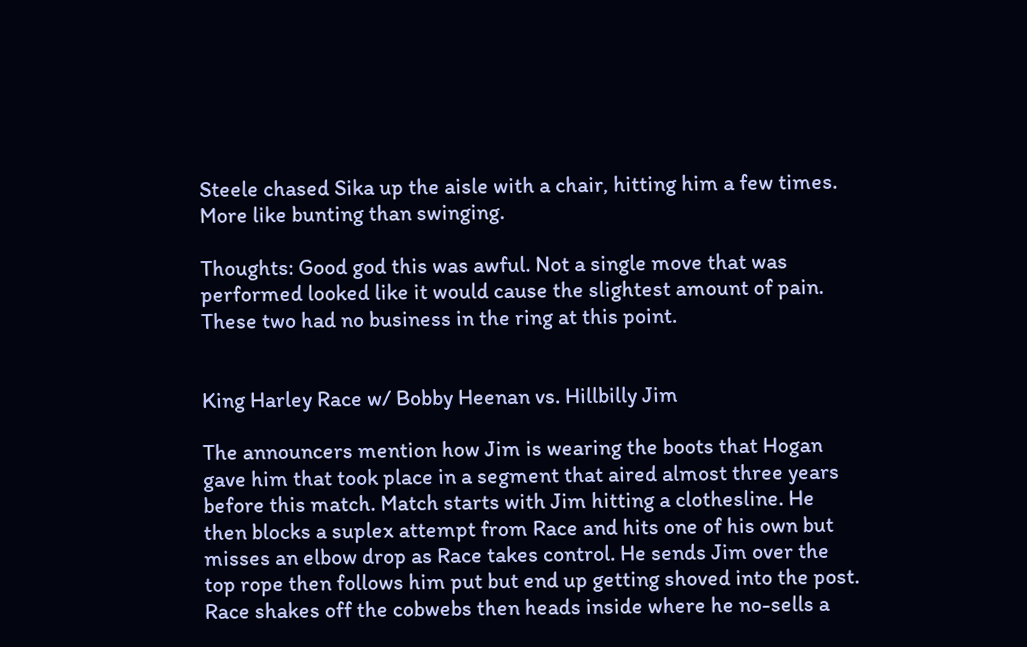Steele chased Sika up the aisle with a chair, hitting him a few times. More like bunting than swinging.

Thoughts: Good god this was awful. Not a single move that was performed looked like it would cause the slightest amount of pain. These two had no business in the ring at this point.


King Harley Race w/ Bobby Heenan vs. Hillbilly Jim

The announcers mention how Jim is wearing the boots that Hogan gave him that took place in a segment that aired almost three years before this match. Match starts with Jim hitting a clothesline. He then blocks a suplex attempt from Race and hits one of his own but misses an elbow drop as Race takes control. He sends Jim over the top rope then follows him put but end up getting shoved into the post. Race shakes off the cobwebs then heads inside where he no-sells a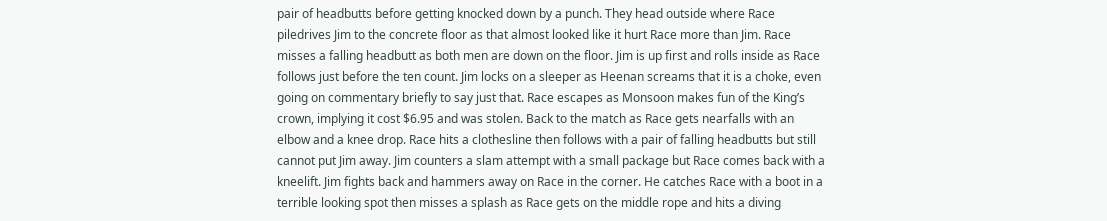pair of headbutts before getting knocked down by a punch. They head outside where Race piledrives Jim to the concrete floor as that almost looked like it hurt Race more than Jim. Race misses a falling headbutt as both men are down on the floor. Jim is up first and rolls inside as Race follows just before the ten count. Jim locks on a sleeper as Heenan screams that it is a choke, even going on commentary briefly to say just that. Race escapes as Monsoon makes fun of the King’s crown, implying it cost $6.95 and was stolen. Back to the match as Race gets nearfalls with an elbow and a knee drop. Race hits a clothesline then follows with a pair of falling headbutts but still cannot put Jim away. Jim counters a slam attempt with a small package but Race comes back with a kneelift. Jim fights back and hammers away on Race in the corner. He catches Race with a boot in a terrible looking spot then misses a splash as Race gets on the middle rope and hits a diving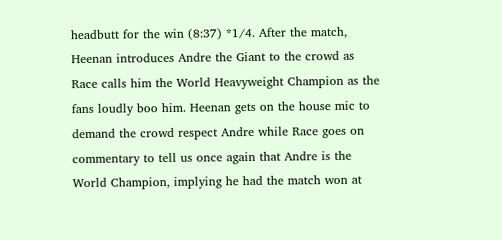headbutt for the win (8:37) *1/4. After the match, Heenan introduces Andre the Giant to the crowd as Race calls him the World Heavyweight Champion as the fans loudly boo him. Heenan gets on the house mic to demand the crowd respect Andre while Race goes on commentary to tell us once again that Andre is the World Champion, implying he had the match won at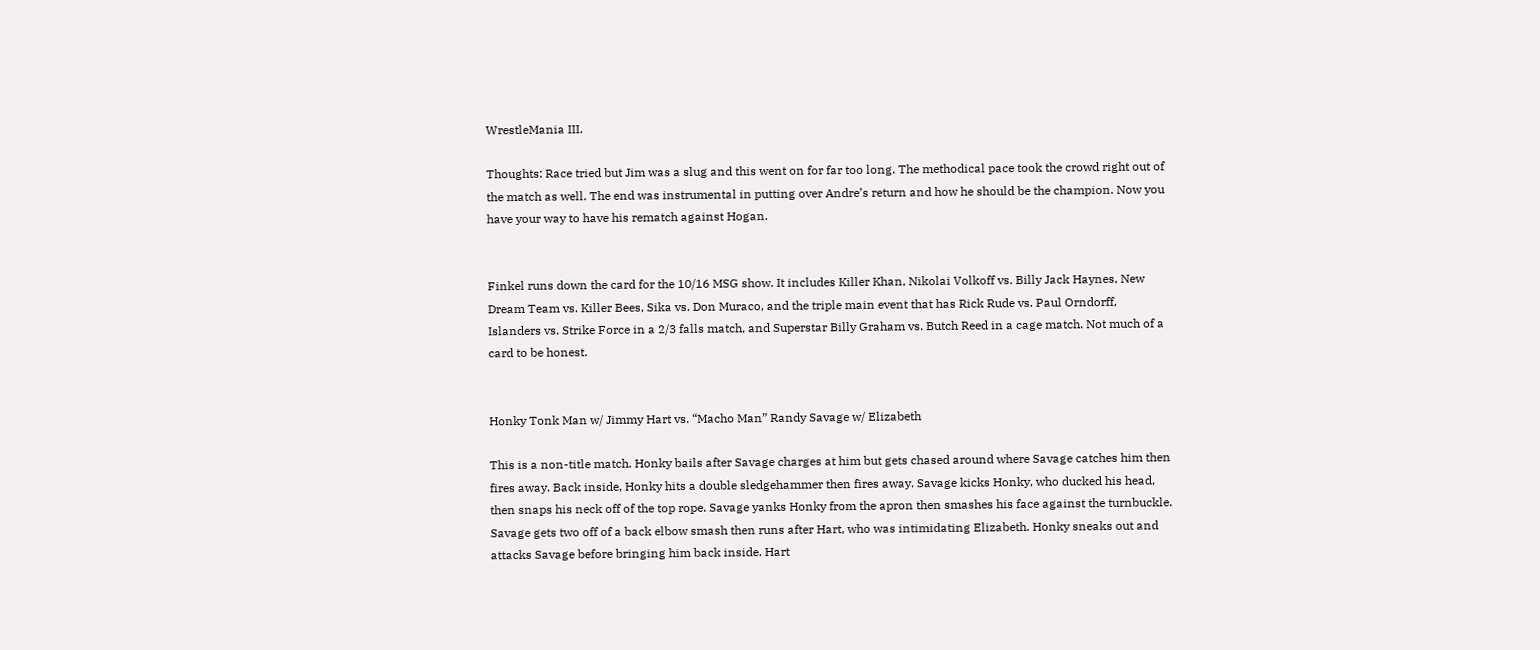WrestleMania III.

Thoughts: Race tried but Jim was a slug and this went on for far too long. The methodical pace took the crowd right out of the match as well. The end was instrumental in putting over Andre’s return and how he should be the champion. Now you have your way to have his rematch against Hogan.


Finkel runs down the card for the 10/16 MSG show. It includes Killer Khan, Nikolai Volkoff vs. Billy Jack Haynes, New Dream Team vs. Killer Bees, Sika vs. Don Muraco, and the triple main event that has Rick Rude vs. Paul Orndorff, Islanders vs. Strike Force in a 2/3 falls match, and Superstar Billy Graham vs. Butch Reed in a cage match. Not much of a card to be honest.


Honky Tonk Man w/ Jimmy Hart vs. “Macho Man” Randy Savage w/ Elizabeth

This is a non-title match. Honky bails after Savage charges at him but gets chased around where Savage catches him then fires away. Back inside, Honky hits a double sledgehammer then fires away. Savage kicks Honky, who ducked his head, then snaps his neck off of the top rope. Savage yanks Honky from the apron then smashes his face against the turnbuckle. Savage gets two off of a back elbow smash then runs after Hart, who was intimidating Elizabeth. Honky sneaks out and attacks Savage before bringing him back inside. Hart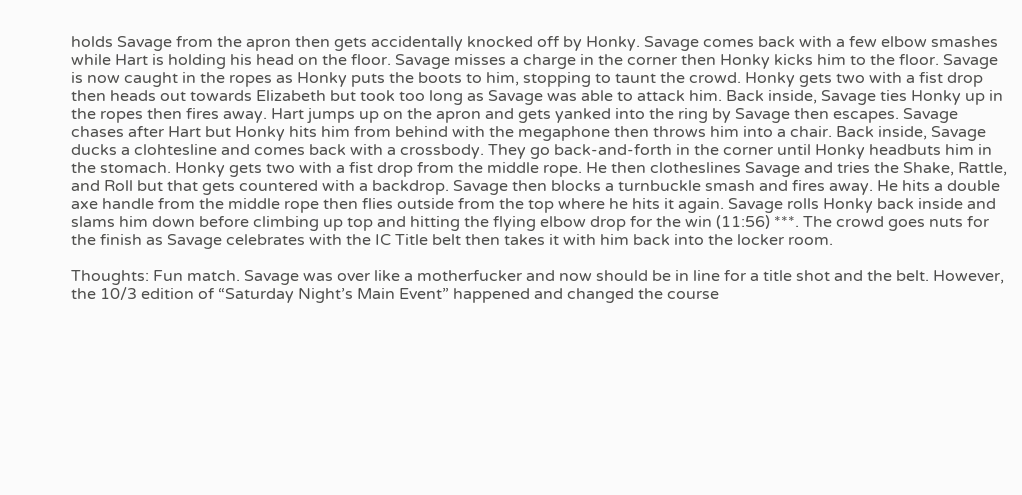holds Savage from the apron then gets accidentally knocked off by Honky. Savage comes back with a few elbow smashes while Hart is holding his head on the floor. Savage misses a charge in the corner then Honky kicks him to the floor. Savage is now caught in the ropes as Honky puts the boots to him, stopping to taunt the crowd. Honky gets two with a fist drop then heads out towards Elizabeth but took too long as Savage was able to attack him. Back inside, Savage ties Honky up in the ropes then fires away. Hart jumps up on the apron and gets yanked into the ring by Savage then escapes. Savage chases after Hart but Honky hits him from behind with the megaphone then throws him into a chair. Back inside, Savage ducks a clohtesline and comes back with a crossbody. They go back-and-forth in the corner until Honky headbuts him in the stomach. Honky gets two with a fist drop from the middle rope. He then clotheslines Savage and tries the Shake, Rattle, and Roll but that gets countered with a backdrop. Savage then blocks a turnbuckle smash and fires away. He hits a double axe handle from the middle rope then flies outside from the top where he hits it again. Savage rolls Honky back inside and slams him down before climbing up top and hitting the flying elbow drop for the win (11:56) ***. The crowd goes nuts for the finish as Savage celebrates with the IC Title belt then takes it with him back into the locker room.

Thoughts: Fun match. Savage was over like a motherfucker and now should be in line for a title shot and the belt. However, the 10/3 edition of “Saturday Night’s Main Event” happened and changed the course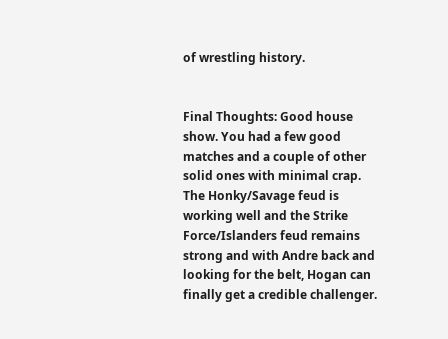of wrestling history.


Final Thoughts: Good house show. You had a few good matches and a couple of other solid ones with minimal crap. The Honky/Savage feud is working well and the Strike Force/Islanders feud remains strong and with Andre back and looking for the belt, Hogan can finally get a credible challenger.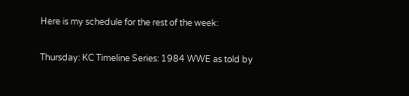Here is my schedule for the rest of the week:

Thursday: KC Timeline Series: 1984 WWE as told by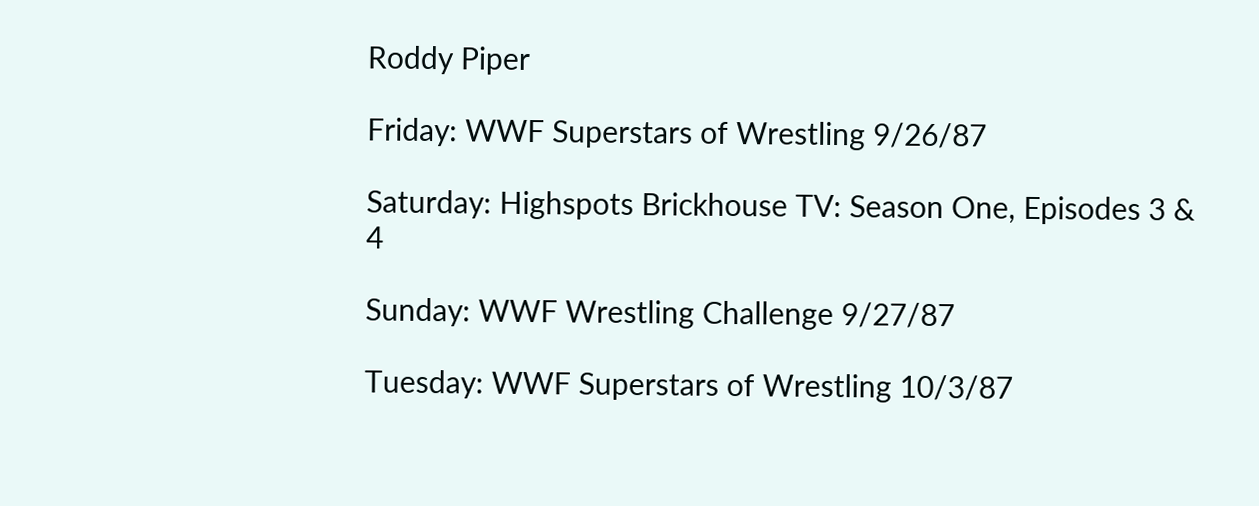Roddy Piper

Friday: WWF Superstars of Wrestling 9/26/87

Saturday: Highspots Brickhouse TV: Season One, Episodes 3 & 4

Sunday: WWF Wrestling Challenge 9/27/87

Tuesday: WWF Superstars of Wrestling 10/3/87